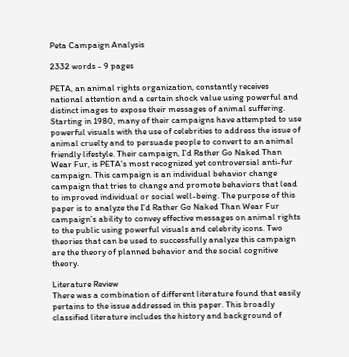Peta Campaign Analysis

2332 words - 9 pages

PETA, an animal rights organization, constantly receives national attention and a certain shock value using powerful and distinct images to expose their messages of animal suffering. Starting in 1980, many of their campaigns have attempted to use powerful visuals with the use of celebrities to address the issue of animal cruelty and to persuade people to convert to an animal friendly lifestyle. Their campaign, I’d Rather Go Naked Than Wear Fur, is PETA’s most recognized yet controversial anti-fur campaign. This campaign is an individual behavior change campaign that tries to change and promote behaviors that lead to improved individual or social well-being. The purpose of this paper is to analyze the I’d Rather Go Naked Than Wear Fur campaign’s ability to convey effective messages on animal rights to the public using powerful visuals and celebrity icons. Two theories that can be used to successfully analyze this campaign are the theory of planned behavior and the social cognitive theory.

Literature Review
There was a combination of different literature found that easily pertains to the issue addressed in this paper. This broadly classified literature includes the history and background of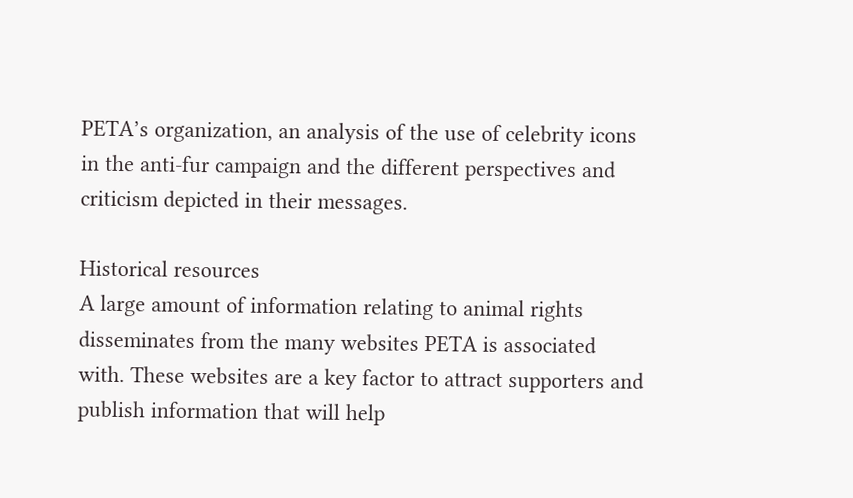PETA’s organization, an analysis of the use of celebrity icons in the anti-fur campaign and the different perspectives and criticism depicted in their messages.

Historical resources
A large amount of information relating to animal rights disseminates from the many websites PETA is associated with. These websites are a key factor to attract supporters and publish information that will help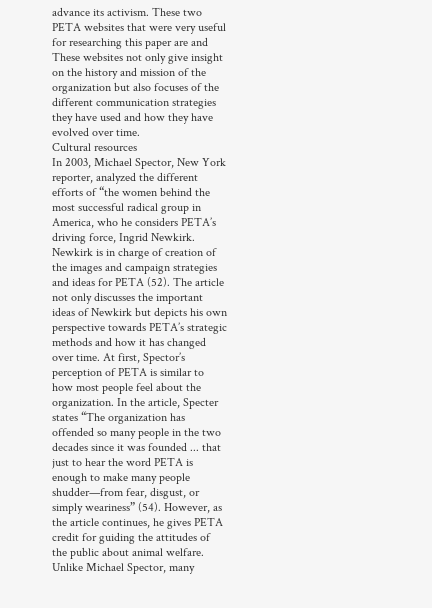advance its activism. These two PETA websites that were very useful for researching this paper are and These websites not only give insight on the history and mission of the organization but also focuses of the different communication strategies they have used and how they have evolved over time.
Cultural resources
In 2003, Michael Spector, New York reporter, analyzed the different efforts of “the women behind the most successful radical group in America, who he considers PETA’s driving force, Ingrid Newkirk. Newkirk is in charge of creation of the images and campaign strategies and ideas for PETA (52). The article not only discusses the important ideas of Newkirk but depicts his own perspective towards PETA’s strategic methods and how it has changed over time. At first, Spector’s perception of PETA is similar to how most people feel about the organization. In the article, Specter states “The organization has offended so many people in the two decades since it was founded ... that just to hear the word PETA is enough to make many people shudder—from fear, disgust, or simply weariness” (54). However, as the article continues, he gives PETA credit for guiding the attitudes of the public about animal welfare.
Unlike Michael Spector, many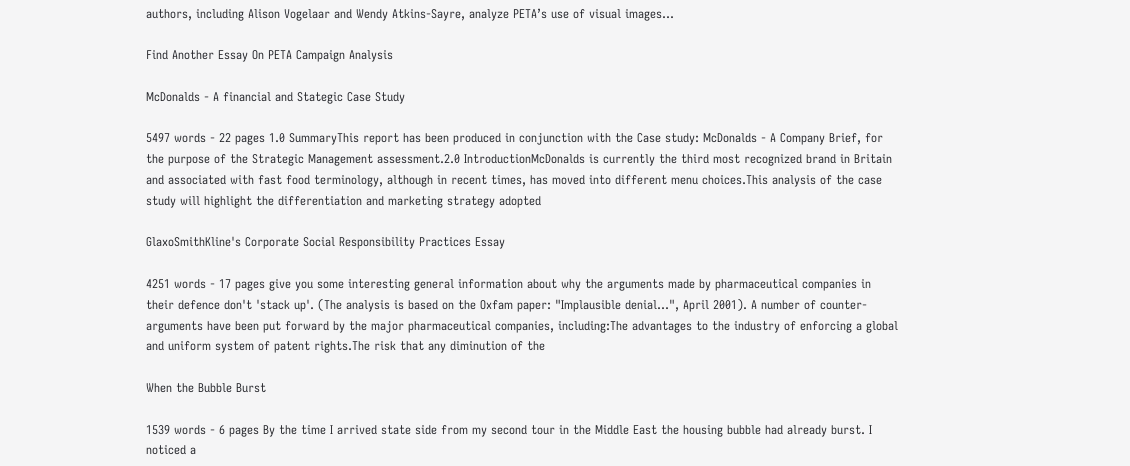authors, including Alison Vogelaar and Wendy Atkins-Sayre, analyze PETA’s use of visual images...

Find Another Essay On PETA Campaign Analysis

McDonalds - A financial and Stategic Case Study

5497 words - 22 pages 1.0 SummaryThis report has been produced in conjunction with the Case study: McDonalds - A Company Brief, for the purpose of the Strategic Management assessment.2.0 IntroductionMcDonalds is currently the third most recognized brand in Britain and associated with fast food terminology, although in recent times, has moved into different menu choices.This analysis of the case study will highlight the differentiation and marketing strategy adopted

GlaxoSmithKline's Corporate Social Responsibility Practices Essay

4251 words - 17 pages give you some interesting general information about why the arguments made by pharmaceutical companies in their defence don't 'stack up'. (The analysis is based on the Oxfam paper: "Implausible denial...", April 2001). A number of counter-arguments have been put forward by the major pharmaceutical companies, including:The advantages to the industry of enforcing a global and uniform system of patent rights.The risk that any diminution of the

When the Bubble Burst

1539 words - 6 pages By the time I arrived state side from my second tour in the Middle East the housing bubble had already burst. I noticed a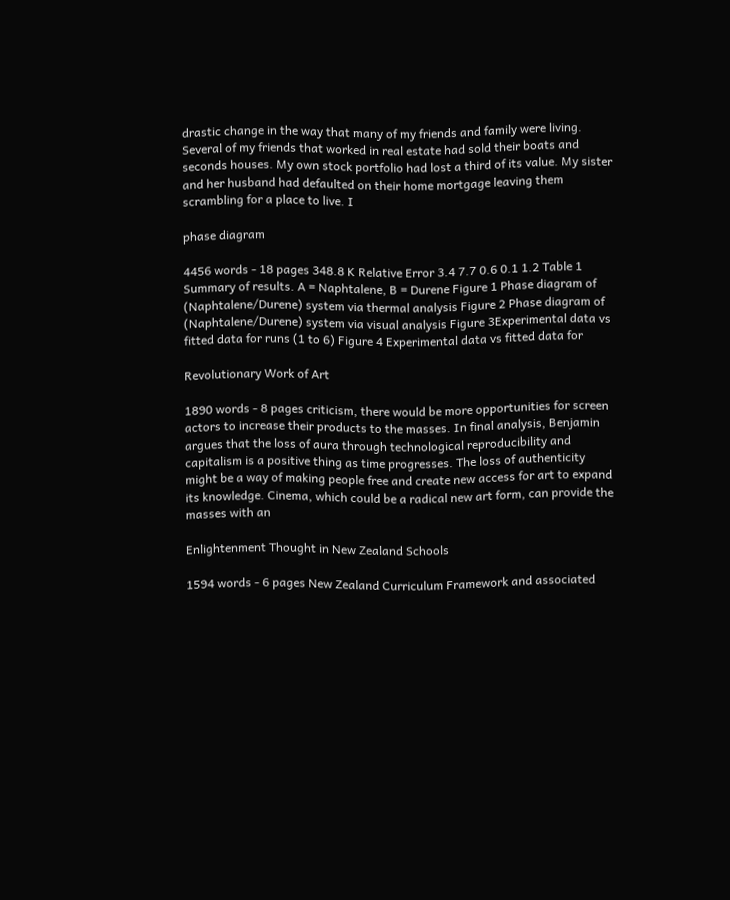drastic change in the way that many of my friends and family were living. Several of my friends that worked in real estate had sold their boats and seconds houses. My own stock portfolio had lost a third of its value. My sister and her husband had defaulted on their home mortgage leaving them scrambling for a place to live. I

phase diagram

4456 words - 18 pages 348.8 K Relative Error 3.4 7.7 0.6 0.1 1.2 Table 1 Summary of results. A = Naphtalene, B = Durene Figure 1 Phase diagram of (Naphtalene/Durene) system via thermal analysis Figure 2 Phase diagram of (Naphtalene/Durene) system via visual analysis Figure 3Experimental data vs fitted data for runs (1 to 6) Figure 4 Experimental data vs fitted data for

Revolutionary Work of Art

1890 words - 8 pages criticism, there would be more opportunities for screen actors to increase their products to the masses. In final analysis, Benjamin argues that the loss of aura through technological reproducibility and capitalism is a positive thing as time progresses. The loss of authenticity might be a way of making people free and create new access for art to expand its knowledge. Cinema, which could be a radical new art form, can provide the masses with an

Enlightenment Thought in New Zealand Schools

1594 words - 6 pages New Zealand Curriculum Framework and associated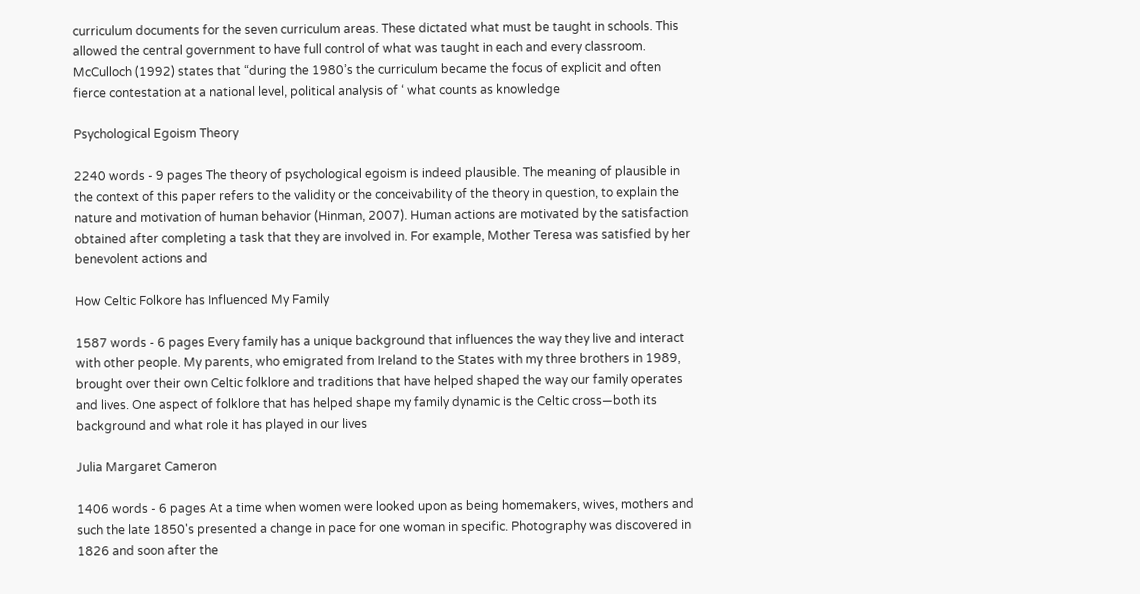curriculum documents for the seven curriculum areas. These dictated what must be taught in schools. This allowed the central government to have full control of what was taught in each and every classroom. McCulloch (1992) states that “during the 1980’s the curriculum became the focus of explicit and often fierce contestation at a national level, political analysis of ‘ what counts as knowledge

Psychological Egoism Theory

2240 words - 9 pages The theory of psychological egoism is indeed plausible. The meaning of plausible in the context of this paper refers to the validity or the conceivability of the theory in question, to explain the nature and motivation of human behavior (Hinman, 2007). Human actions are motivated by the satisfaction obtained after completing a task that they are involved in. For example, Mother Teresa was satisfied by her benevolent actions and

How Celtic Folkore has Influenced My Family

1587 words - 6 pages Every family has a unique background that influences the way they live and interact with other people. My parents, who emigrated from Ireland to the States with my three brothers in 1989, brought over their own Celtic folklore and traditions that have helped shaped the way our family operates and lives. One aspect of folklore that has helped shape my family dynamic is the Celtic cross—both its background and what role it has played in our lives

Julia Margaret Cameron

1406 words - 6 pages At a time when women were looked upon as being homemakers, wives, mothers and such the late 1850's presented a change in pace for one woman in specific. Photography was discovered in 1826 and soon after the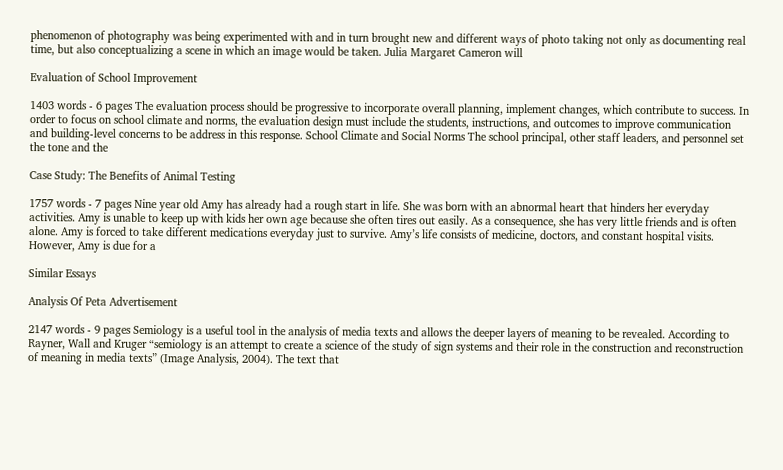phenomenon of photography was being experimented with and in turn brought new and different ways of photo taking not only as documenting real time, but also conceptualizing a scene in which an image would be taken. Julia Margaret Cameron will

Evaluation of School Improvement

1403 words - 6 pages The evaluation process should be progressive to incorporate overall planning, implement changes, which contribute to success. In order to focus on school climate and norms, the evaluation design must include the students, instructions, and outcomes to improve communication and building-level concerns to be address in this response. School Climate and Social Norms The school principal, other staff leaders, and personnel set the tone and the

Case Study: The Benefits of Animal Testing

1757 words - 7 pages Nine year old Amy has already had a rough start in life. She was born with an abnormal heart that hinders her everyday activities. Amy is unable to keep up with kids her own age because she often tires out easily. As a consequence, she has very little friends and is often alone. Amy is forced to take different medications everyday just to survive. Amy’s life consists of medicine, doctors, and constant hospital visits. However, Amy is due for a

Similar Essays

Analysis Of Peta Advertisement

2147 words - 9 pages Semiology is a useful tool in the analysis of media texts and allows the deeper layers of meaning to be revealed. According to Rayner, Wall and Kruger “semiology is an attempt to create a science of the study of sign systems and their role in the construction and reconstruction of meaning in media texts” (Image Analysis, 2004). The text that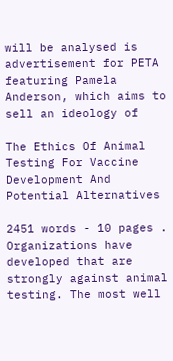will be analysed is advertisement for PETA featuring Pamela Anderson, which aims to sell an ideology of

The Ethics Of Animal Testing For Vaccine Development And Potential Alternatives

2451 words - 10 pages . Organizations have developed that are strongly against animal testing. The most well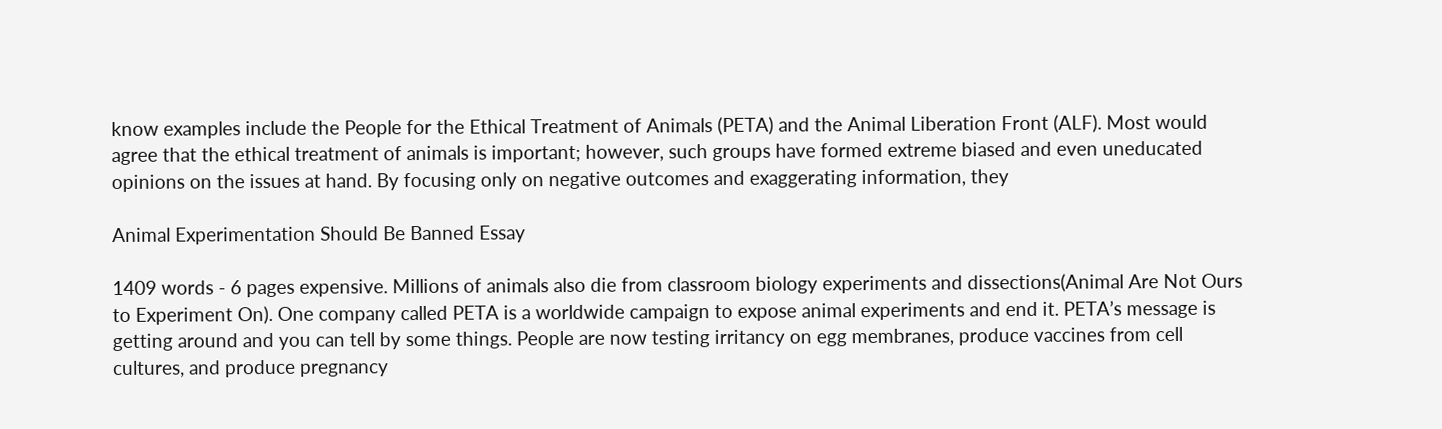know examples include the People for the Ethical Treatment of Animals (PETA) and the Animal Liberation Front (ALF). Most would agree that the ethical treatment of animals is important; however, such groups have formed extreme biased and even uneducated opinions on the issues at hand. By focusing only on negative outcomes and exaggerating information, they

Animal Experimentation Should Be Banned Essay

1409 words - 6 pages expensive. Millions of animals also die from classroom biology experiments and dissections(Animal Are Not Ours to Experiment On). One company called PETA is a worldwide campaign to expose animal experiments and end it. PETA’s message is getting around and you can tell by some things. People are now testing irritancy on egg membranes, produce vaccines from cell cultures, and produce pregnancy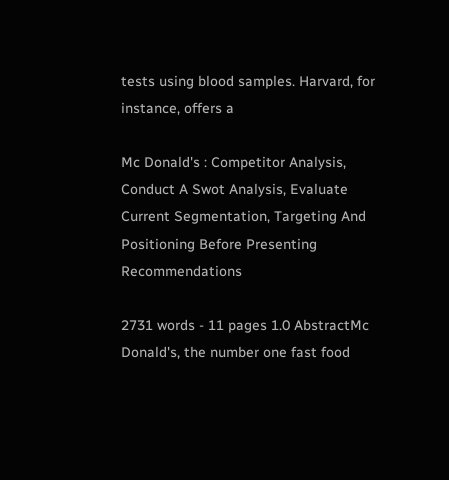tests using blood samples. Harvard, for instance, offers a

Mc Donald's : Competitor Analysis, Conduct A Swot Analysis, Evaluate Current Segmentation, Targeting And Positioning Before Presenting Recommendations

2731 words - 11 pages 1.0 AbstractMc Donald's, the number one fast food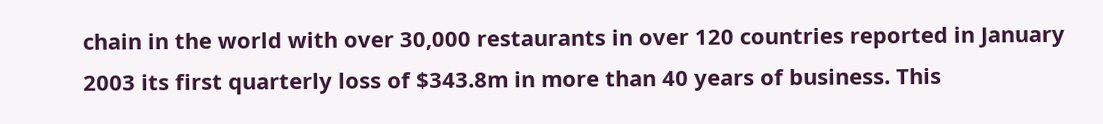chain in the world with over 30,000 restaurants in over 120 countries reported in January 2003 its first quarterly loss of $343.8m in more than 40 years of business. This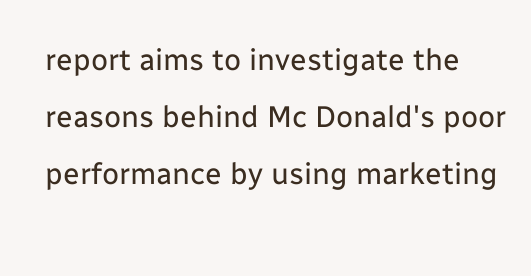report aims to investigate the reasons behind Mc Donald's poor performance by using marketing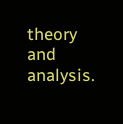theory and analysis.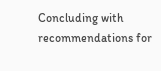Concluding with recommendations for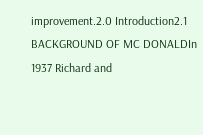improvement.2.0 Introduction2.1 BACKGROUND OF MC DONALDIn 1937 Richard and